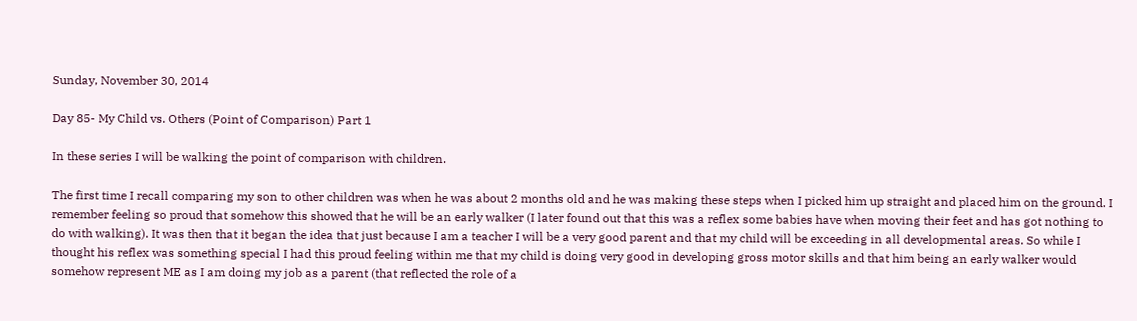Sunday, November 30, 2014

Day 85- My Child vs. Others (Point of Comparison) Part 1

In these series I will be walking the point of comparison with children.

The first time I recall comparing my son to other children was when he was about 2 months old and he was making these steps when I picked him up straight and placed him on the ground. I remember feeling so proud that somehow this showed that he will be an early walker (I later found out that this was a reflex some babies have when moving their feet and has got nothing to do with walking). It was then that it began the idea that just because I am a teacher I will be a very good parent and that my child will be exceeding in all developmental areas. So while I thought his reflex was something special I had this proud feeling within me that my child is doing very good in developing gross motor skills and that him being an early walker would somehow represent ME as I am doing my job as a parent (that reflected the role of a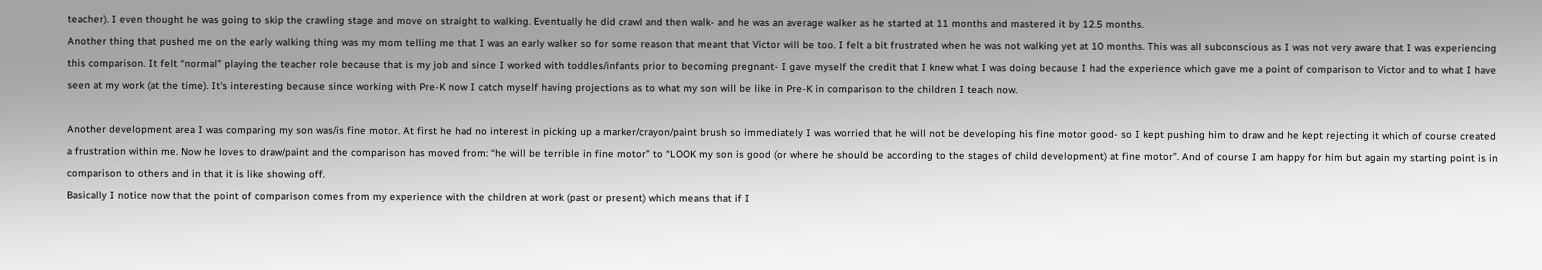teacher). I even thought he was going to skip the crawling stage and move on straight to walking. Eventually he did crawl and then walk- and he was an average walker as he started at 11 months and mastered it by 12.5 months.
Another thing that pushed me on the early walking thing was my mom telling me that I was an early walker so for some reason that meant that Victor will be too. I felt a bit frustrated when he was not walking yet at 10 months. This was all subconscious as I was not very aware that I was experiencing this comparison. It felt “normal” playing the teacher role because that is my job and since I worked with toddles/infants prior to becoming pregnant- I gave myself the credit that I knew what I was doing because I had the experience which gave me a point of comparison to Victor and to what I have seen at my work (at the time). It's interesting because since working with Pre-K now I catch myself having projections as to what my son will be like in Pre-K in comparison to the children I teach now.

Another development area I was comparing my son was/is fine motor. At first he had no interest in picking up a marker/crayon/paint brush so immediately I was worried that he will not be developing his fine motor good- so I kept pushing him to draw and he kept rejecting it which of course created a frustration within me. Now he loves to draw/paint and the comparison has moved from: “he will be terrible in fine motor” to “LOOK my son is good (or where he should be according to the stages of child development) at fine motor”. And of course I am happy for him but again my starting point is in comparison to others and in that it is like showing off.
Basically I notice now that the point of comparison comes from my experience with the children at work (past or present) which means that if I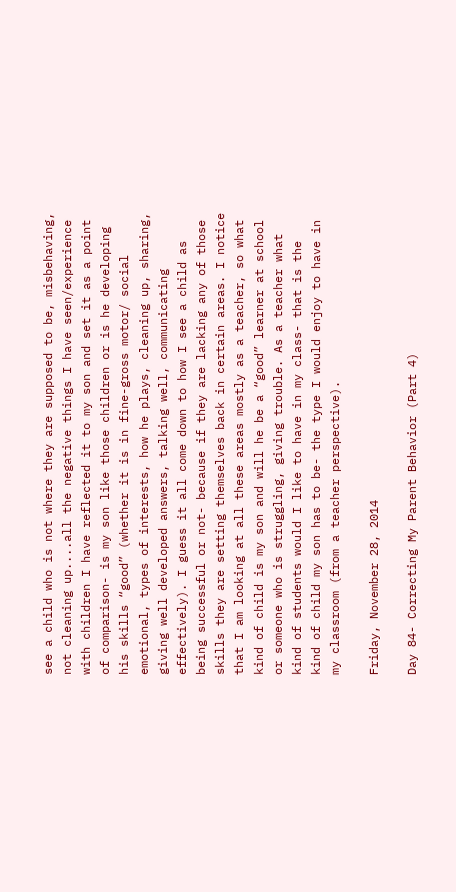see a child who is not where they are supposed to be, misbehaving, not cleaning up....all the negative things I have seen/experience with children I have reflected it to my son and set it as a point of comparison- is my son like those children or is he developing his skills “good” (whether it is in fine-gross motor/ social emotional, types of interests, how he plays, cleaning up, sharing, giving well developed answers, talking well, communicating effectively). I guess it all come down to how I see a child as being successful or not- because if they are lacking any of those skills they are setting themselves back in certain areas. I notice that I am looking at all these areas mostly as a teacher, so what kind of child is my son and will he be a “good” learner at school or someone who is struggling, giving trouble. As a teacher what kind of students would I like to have in my class- that is the kind of child my son has to be- the type I would enjoy to have in my classroom (from a teacher perspective).

Friday, November 28, 2014

Day 84- Correcting My Parent Behavior (Part 4)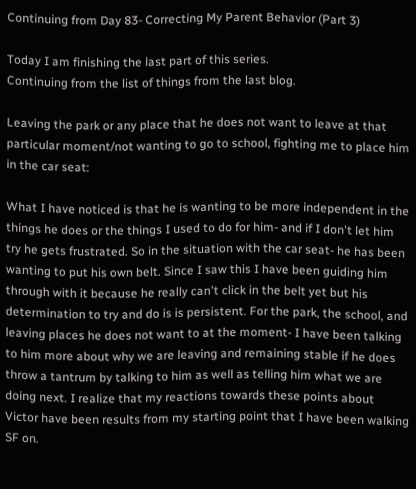Continuing from Day 83- Correcting My Parent Behavior (Part 3)

Today I am finishing the last part of this series.
Continuing from the list of things from the last blog.

Leaving the park or any place that he does not want to leave at that particular moment/not wanting to go to school, fighting me to place him in the car seat:

What I have noticed is that he is wanting to be more independent in the things he does or the things I used to do for him- and if I don't let him try he gets frustrated. So in the situation with the car seat- he has been wanting to put his own belt. Since I saw this I have been guiding him through with it because he really can't click in the belt yet but his determination to try and do is is persistent. For the park, the school, and leaving places he does not want to at the moment- I have been talking to him more about why we are leaving and remaining stable if he does throw a tantrum by talking to him as well as telling him what we are doing next. I realize that my reactions towards these points about Victor have been results from my starting point that I have been walking SF on.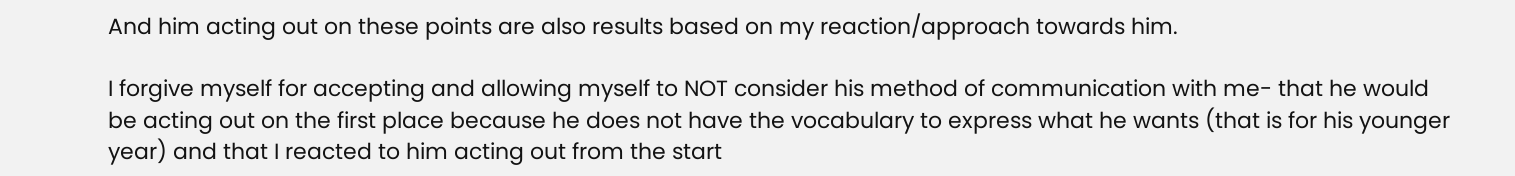And him acting out on these points are also results based on my reaction/approach towards him.

I forgive myself for accepting and allowing myself to NOT consider his method of communication with me- that he would be acting out on the first place because he does not have the vocabulary to express what he wants (that is for his younger year) and that I reacted to him acting out from the start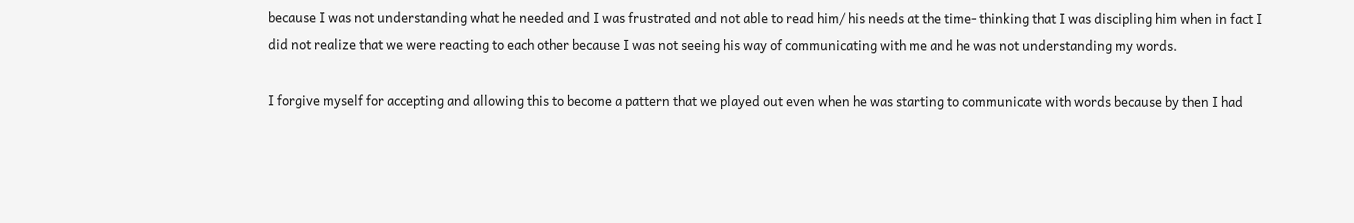because I was not understanding what he needed and I was frustrated and not able to read him/ his needs at the time- thinking that I was discipling him when in fact I did not realize that we were reacting to each other because I was not seeing his way of communicating with me and he was not understanding my words.

I forgive myself for accepting and allowing this to become a pattern that we played out even when he was starting to communicate with words because by then I had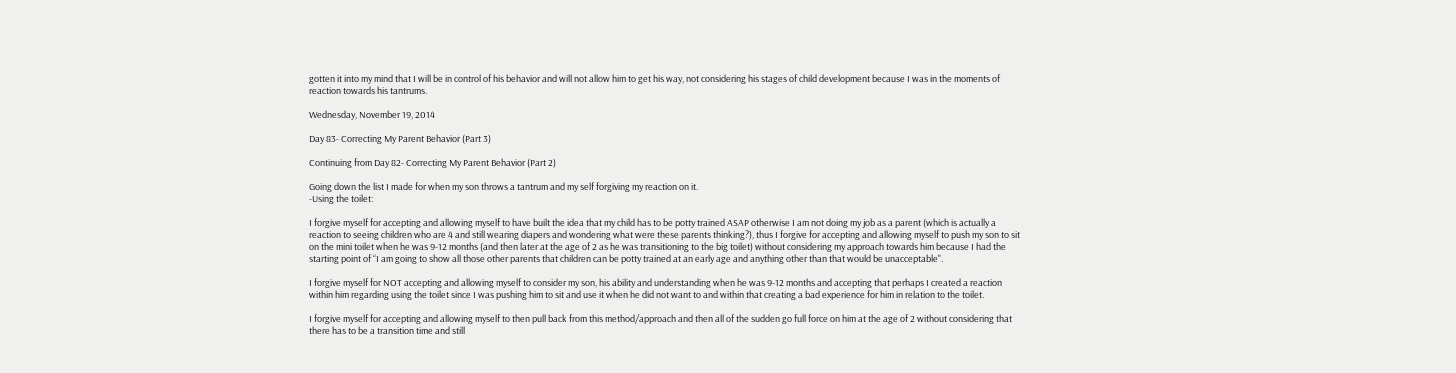gotten it into my mind that I will be in control of his behavior and will not allow him to get his way, not considering his stages of child development because I was in the moments of reaction towards his tantrums.

Wednesday, November 19, 2014

Day 83- Correcting My Parent Behavior (Part 3)

Continuing from Day 82- Correcting My Parent Behavior (Part 2)

Going down the list I made for when my son throws a tantrum and my self forgiving my reaction on it.
-Using the toilet:

I forgive myself for accepting and allowing myself to have built the idea that my child has to be potty trained ASAP otherwise I am not doing my job as a parent (which is actually a reaction to seeing children who are 4 and still wearing diapers and wondering what were these parents thinking?), thus I forgive for accepting and allowing myself to push my son to sit on the mini toilet when he was 9-12 months (and then later at the age of 2 as he was transitioning to the big toilet) without considering my approach towards him because I had the starting point of “I am going to show all those other parents that children can be potty trained at an early age and anything other than that would be unacceptable".

I forgive myself for NOT accepting and allowing myself to consider my son, his ability and understanding when he was 9-12 months and accepting that perhaps I created a reaction within him regarding using the toilet since I was pushing him to sit and use it when he did not want to and within that creating a bad experience for him in relation to the toilet.

I forgive myself for accepting and allowing myself to then pull back from this method/approach and then all of the sudden go full force on him at the age of 2 without considering that there has to be a transition time and still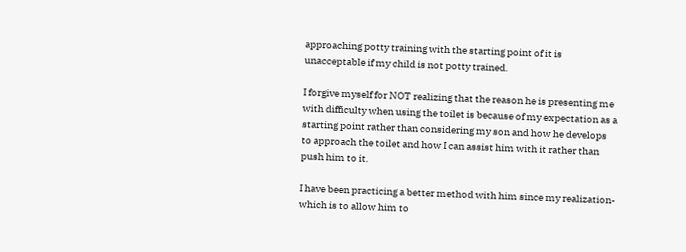approaching potty training with the starting point of it is unacceptable if my child is not potty trained.

I forgive myself for NOT realizing that the reason he is presenting me with difficulty when using the toilet is because of my expectation as a starting point rather than considering my son and how he develops to approach the toilet and how I can assist him with it rather than push him to it.

I have been practicing a better method with him since my realization- which is to allow him to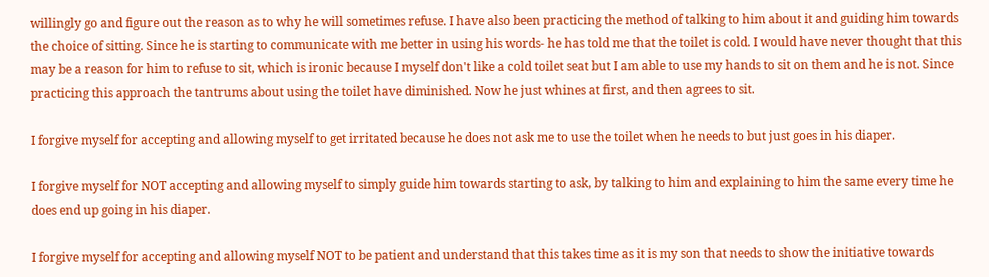willingly go and figure out the reason as to why he will sometimes refuse. I have also been practicing the method of talking to him about it and guiding him towards the choice of sitting. Since he is starting to communicate with me better in using his words- he has told me that the toilet is cold. I would have never thought that this may be a reason for him to refuse to sit, which is ironic because I myself don't like a cold toilet seat but I am able to use my hands to sit on them and he is not. Since practicing this approach the tantrums about using the toilet have diminished. Now he just whines at first, and then agrees to sit.

I forgive myself for accepting and allowing myself to get irritated because he does not ask me to use the toilet when he needs to but just goes in his diaper.

I forgive myself for NOT accepting and allowing myself to simply guide him towards starting to ask, by talking to him and explaining to him the same every time he does end up going in his diaper.

I forgive myself for accepting and allowing myself NOT to be patient and understand that this takes time as it is my son that needs to show the initiative towards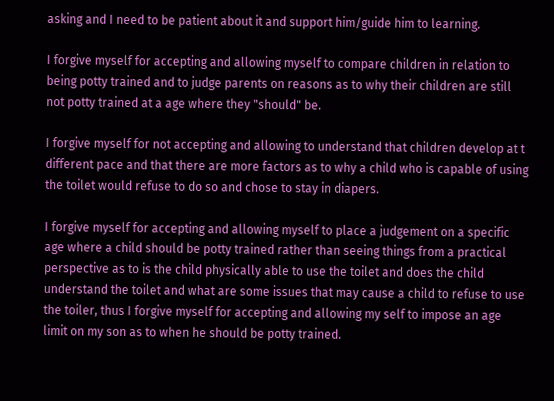asking and I need to be patient about it and support him/guide him to learning.

I forgive myself for accepting and allowing myself to compare children in relation to being potty trained and to judge parents on reasons as to why their children are still not potty trained at a age where they "should" be.

I forgive myself for not accepting and allowing to understand that children develop at t different pace and that there are more factors as to why a child who is capable of using the toilet would refuse to do so and chose to stay in diapers.

I forgive myself for accepting and allowing myself to place a judgement on a specific age where a child should be potty trained rather than seeing things from a practical perspective as to is the child physically able to use the toilet and does the child understand the toilet and what are some issues that may cause a child to refuse to use the toiler, thus I forgive myself for accepting and allowing my self to impose an age limit on my son as to when he should be potty trained.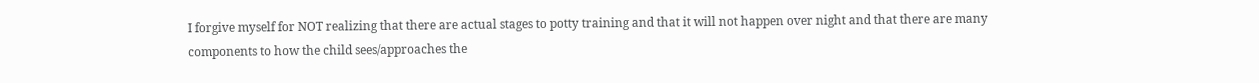I forgive myself for NOT realizing that there are actual stages to potty training and that it will not happen over night and that there are many components to how the child sees/approaches the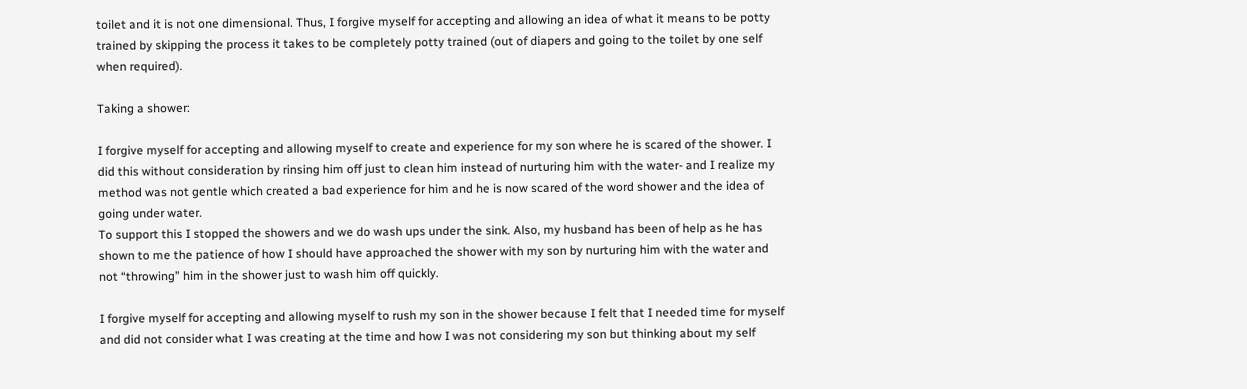toilet and it is not one dimensional. Thus, I forgive myself for accepting and allowing an idea of what it means to be potty trained by skipping the process it takes to be completely potty trained (out of diapers and going to the toilet by one self when required).

Taking a shower:

I forgive myself for accepting and allowing myself to create and experience for my son where he is scared of the shower. I did this without consideration by rinsing him off just to clean him instead of nurturing him with the water- and I realize my method was not gentle which created a bad experience for him and he is now scared of the word shower and the idea of going under water.
To support this I stopped the showers and we do wash ups under the sink. Also, my husband has been of help as he has shown to me the patience of how I should have approached the shower with my son by nurturing him with the water and not “throwing” him in the shower just to wash him off quickly.

I forgive myself for accepting and allowing myself to rush my son in the shower because I felt that I needed time for myself and did not consider what I was creating at the time and how I was not considering my son but thinking about my self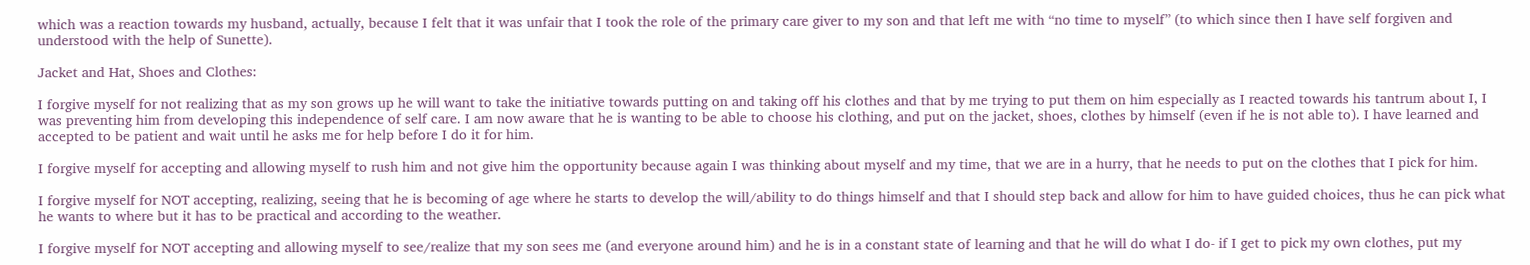which was a reaction towards my husband, actually, because I felt that it was unfair that I took the role of the primary care giver to my son and that left me with “no time to myself” (to which since then I have self forgiven and understood with the help of Sunette).

Jacket and Hat, Shoes and Clothes:

I forgive myself for not realizing that as my son grows up he will want to take the initiative towards putting on and taking off his clothes and that by me trying to put them on him especially as I reacted towards his tantrum about I, I was preventing him from developing this independence of self care. I am now aware that he is wanting to be able to choose his clothing, and put on the jacket, shoes, clothes by himself (even if he is not able to). I have learned and accepted to be patient and wait until he asks me for help before I do it for him.

I forgive myself for accepting and allowing myself to rush him and not give him the opportunity because again I was thinking about myself and my time, that we are in a hurry, that he needs to put on the clothes that I pick for him.

I forgive myself for NOT accepting, realizing, seeing that he is becoming of age where he starts to develop the will/ability to do things himself and that I should step back and allow for him to have guided choices, thus he can pick what he wants to where but it has to be practical and according to the weather.

I forgive myself for NOT accepting and allowing myself to see/realize that my son sees me (and everyone around him) and he is in a constant state of learning and that he will do what I do- if I get to pick my own clothes, put my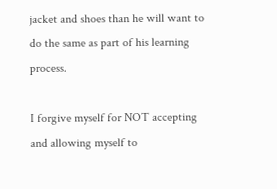jacket and shoes than he will want to do the same as part of his learning process.

I forgive myself for NOT accepting and allowing myself to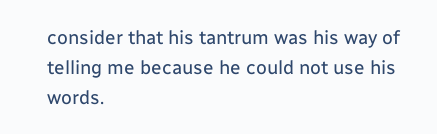consider that his tantrum was his way of telling me because he could not use his words.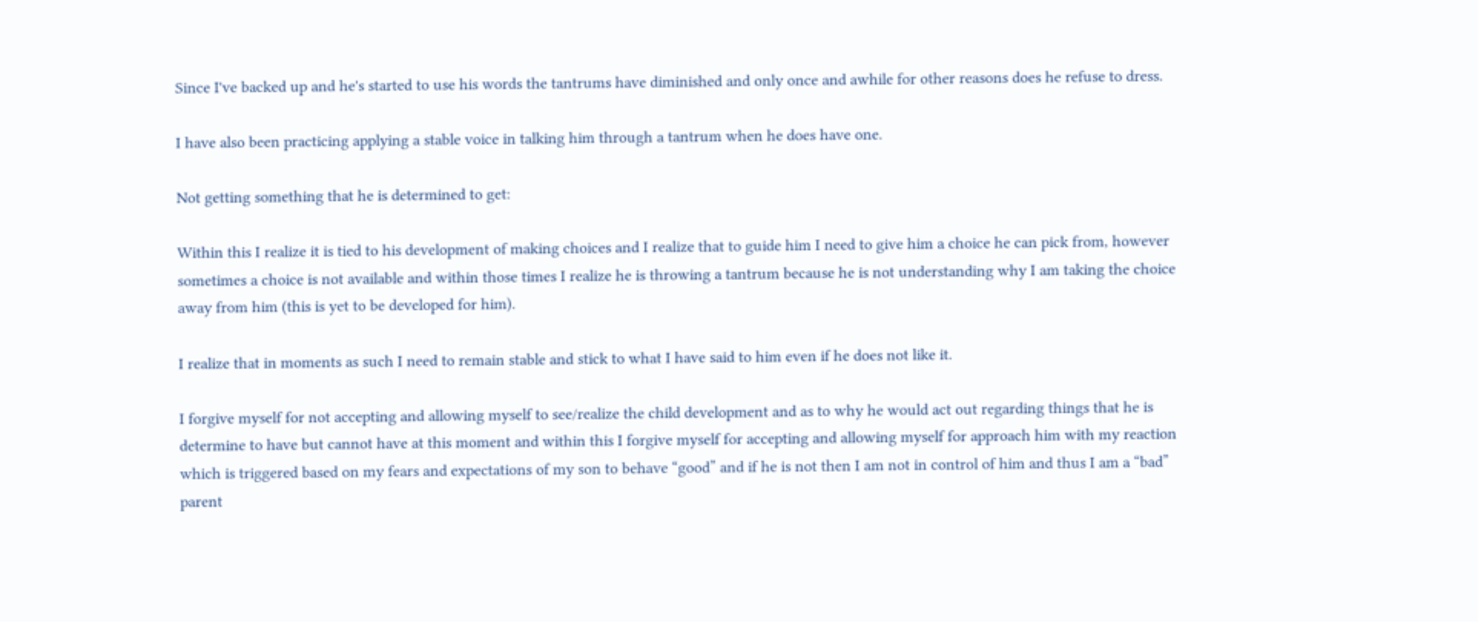Since I've backed up and he's started to use his words the tantrums have diminished and only once and awhile for other reasons does he refuse to dress.

I have also been practicing applying a stable voice in talking him through a tantrum when he does have one.

Not getting something that he is determined to get:

Within this I realize it is tied to his development of making choices and I realize that to guide him I need to give him a choice he can pick from, however sometimes a choice is not available and within those times I realize he is throwing a tantrum because he is not understanding why I am taking the choice away from him (this is yet to be developed for him).

I realize that in moments as such I need to remain stable and stick to what I have said to him even if he does not like it.

I forgive myself for not accepting and allowing myself to see/realize the child development and as to why he would act out regarding things that he is determine to have but cannot have at this moment and within this I forgive myself for accepting and allowing myself for approach him with my reaction which is triggered based on my fears and expectations of my son to behave “good” and if he is not then I am not in control of him and thus I am a “bad” parent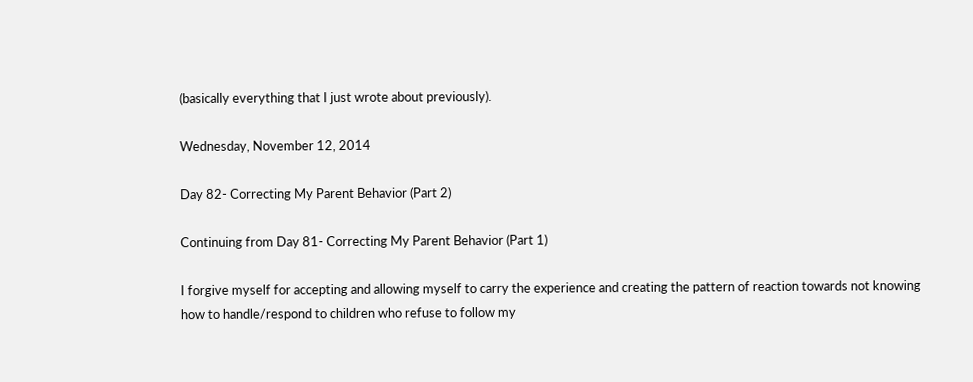(basically everything that I just wrote about previously).

Wednesday, November 12, 2014

Day 82- Correcting My Parent Behavior (Part 2)

Continuing from Day 81- Correcting My Parent Behavior (Part 1)

I forgive myself for accepting and allowing myself to carry the experience and creating the pattern of reaction towards not knowing how to handle/respond to children who refuse to follow my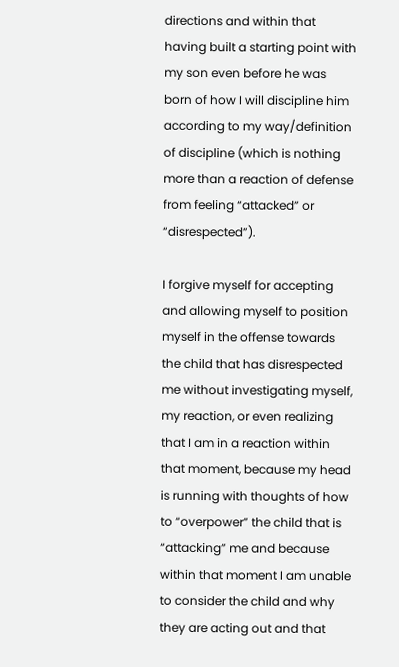directions and within that having built a starting point with my son even before he was born of how I will discipline him according to my way/definition of discipline (which is nothing more than a reaction of defense from feeling “attacked” or “disrespected”).

I forgive myself for accepting and allowing myself to position myself in the offense towards the child that has disrespected me without investigating myself, my reaction, or even realizing that I am in a reaction within that moment, because my head is running with thoughts of how to “overpower” the child that is “attacking” me and because within that moment I am unable to consider the child and why they are acting out and that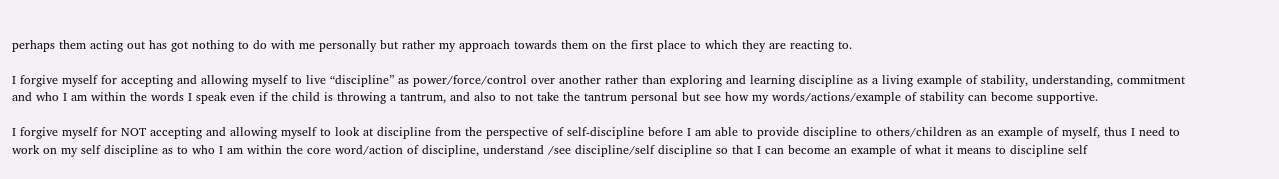perhaps them acting out has got nothing to do with me personally but rather my approach towards them on the first place to which they are reacting to.

I forgive myself for accepting and allowing myself to live “discipline” as power/force/control over another rather than exploring and learning discipline as a living example of stability, understanding, commitment and who I am within the words I speak even if the child is throwing a tantrum, and also to not take the tantrum personal but see how my words/actions/example of stability can become supportive.

I forgive myself for NOT accepting and allowing myself to look at discipline from the perspective of self-discipline before I am able to provide discipline to others/children as an example of myself, thus I need to work on my self discipline as to who I am within the core word/action of discipline, understand /see discipline/self discipline so that I can become an example of what it means to discipline self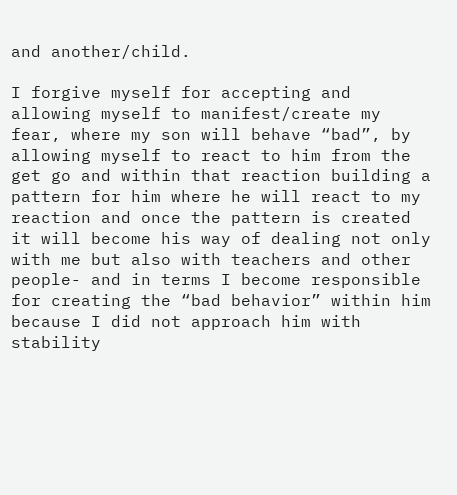and another/child.

I forgive myself for accepting and allowing myself to manifest/create my fear, where my son will behave “bad”, by allowing myself to react to him from the get go and within that reaction building a pattern for him where he will react to my reaction and once the pattern is created it will become his way of dealing not only with me but also with teachers and other people- and in terms I become responsible for creating the “bad behavior” within him because I did not approach him with stability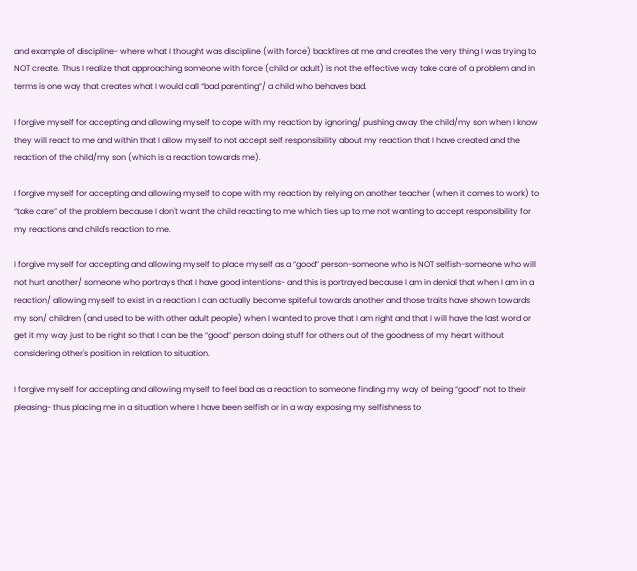and example of discipline- where what I thought was discipline (with force) backfires at me and creates the very thing I was trying to NOT create. Thus I realize that approaching someone with force (child or adult) is not the effective way take care of a problem and in terms is one way that creates what I would call “bad parenting”/ a child who behaves bad.

I forgive myself for accepting and allowing myself to cope with my reaction by ignoring/ pushing away the child/my son when I know they will react to me and within that I allow myself to not accept self responsibility about my reaction that I have created and the reaction of the child/my son (which is a reaction towards me).

I forgive myself for accepting and allowing myself to cope with my reaction by relying on another teacher (when it comes to work) to “take care” of the problem because I don't want the child reacting to me which ties up to me not wanting to accept responsibility for my reactions and child's reaction to me.

I forgive myself for accepting and allowing myself to place myself as a “good” person-someone who is NOT selfish-someone who will not hurt another/ someone who portrays that I have good intentions- and this is portrayed because I am in denial that when I am in a reaction/ allowing myself to exist in a reaction I can actually become spiteful towards another and those traits have shown towards my son/ children (and used to be with other adult people) when I wanted to prove that I am right and that I will have the last word or get it my way just to be right so that I can be the “good” person doing stuff for others out of the goodness of my heart without considering other's position in relation to situation.

I forgive myself for accepting and allowing myself to feel bad as a reaction to someone finding my way of being “good” not to their pleasing- thus placing me in a situation where I have been selfish or in a way exposing my selfishness to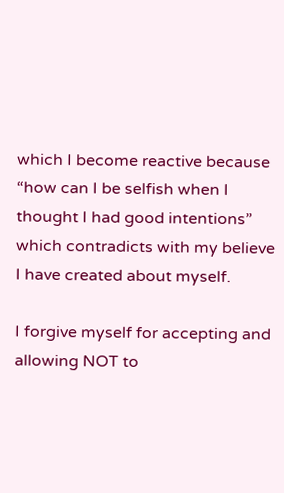which I become reactive because “how can I be selfish when I thought I had good intentions” which contradicts with my believe I have created about myself.

I forgive myself for accepting and allowing NOT to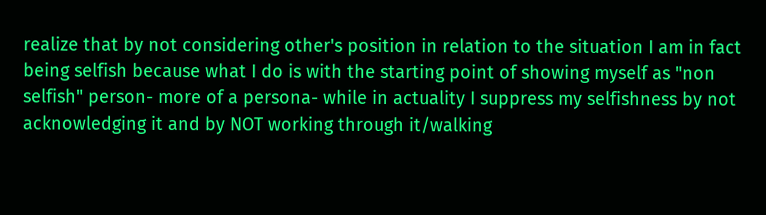realize that by not considering other's position in relation to the situation I am in fact being selfish because what I do is with the starting point of showing myself as "non selfish" person- more of a persona- while in actuality I suppress my selfishness by not acknowledging it and by NOT working through it/walking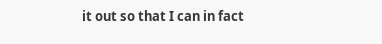it out so that I can in fact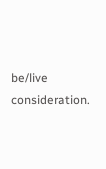be/live consideration.